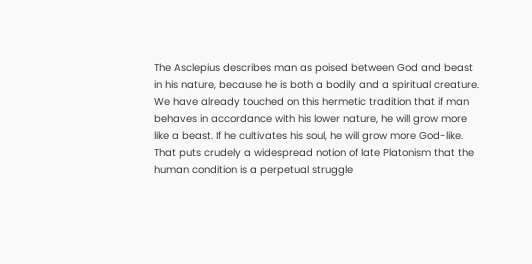The Asclepius describes man as poised between God and beast in his nature, because he is both a bodily and a spiritual creature. We have already touched on this hermetic tradition that if man behaves in accordance with his lower nature, he will grow more like a beast. If he cultivates his soul, he will grow more God-like. That puts crudely a widespread notion of late Platonism that the human condition is a perpetual struggle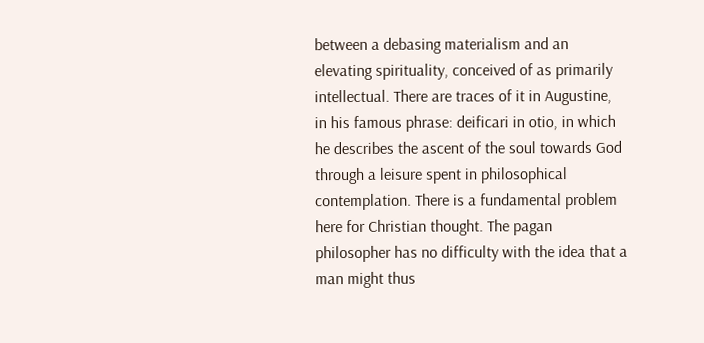between a debasing materialism and an elevating spirituality, conceived of as primarily intellectual. There are traces of it in Augustine, in his famous phrase: deificari in otio, in which he describes the ascent of the soul towards God through a leisure spent in philosophical contemplation. There is a fundamental problem here for Christian thought. The pagan philosopher has no difficulty with the idea that a man might thus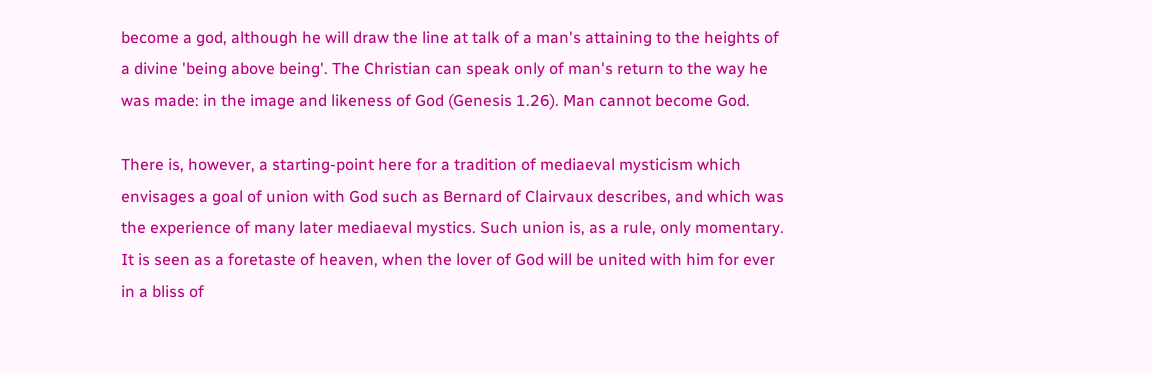become a god, although he will draw the line at talk of a man's attaining to the heights of a divine 'being above being'. The Christian can speak only of man's return to the way he was made: in the image and likeness of God (Genesis 1.26). Man cannot become God.

There is, however, a starting-point here for a tradition of mediaeval mysticism which envisages a goal of union with God such as Bernard of Clairvaux describes, and which was the experience of many later mediaeval mystics. Such union is, as a rule, only momentary. It is seen as a foretaste of heaven, when the lover of God will be united with him for ever in a bliss of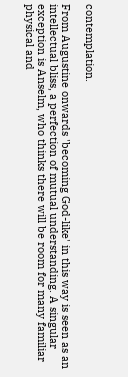contemplation.

From Augustine onwards 'becoming God-like' in this way is seen as an intellectual bliss, a perfection of mutual understanding. A singular exception is Anselm, who thinks there will be room for many familiar physical and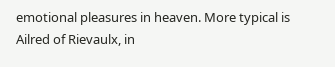emotional pleasures in heaven. More typical is Ailred of Rievaulx, in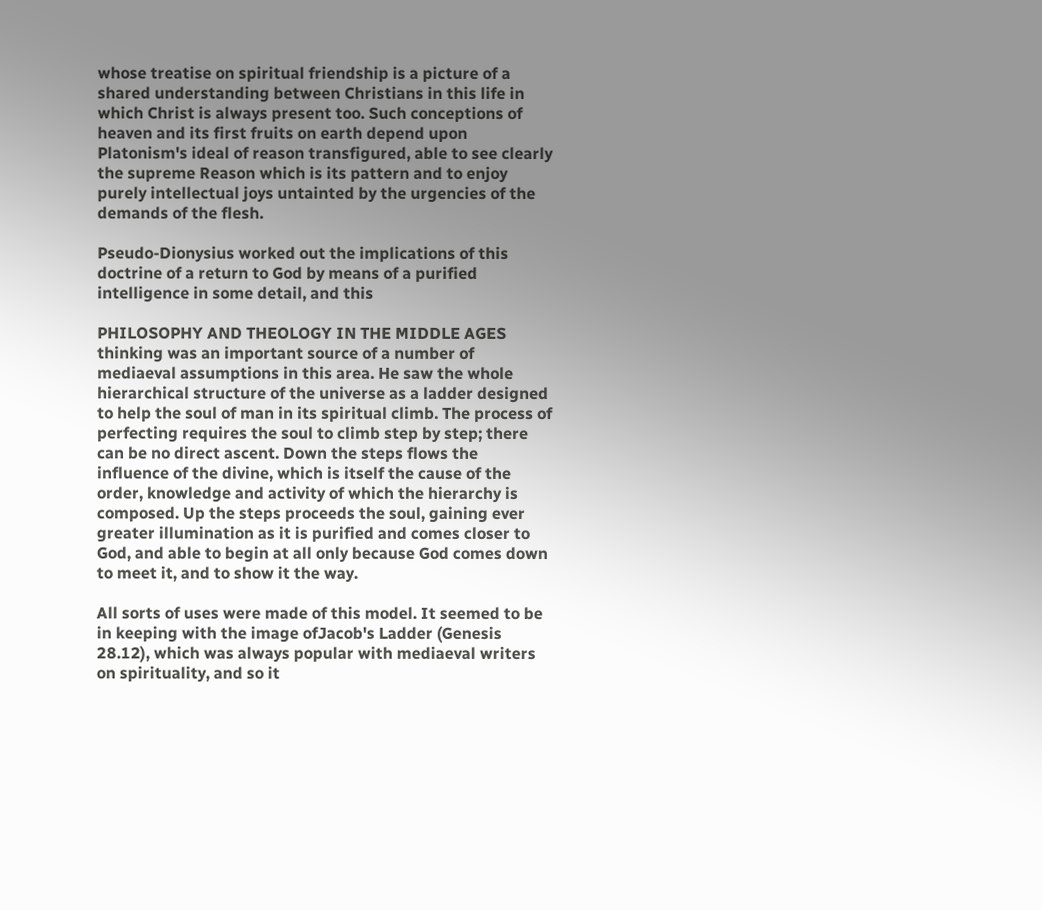whose treatise on spiritual friendship is a picture of a shared understanding between Christians in this life in which Christ is always present too. Such conceptions of heaven and its first fruits on earth depend upon Platonism's ideal of reason transfigured, able to see clearly the supreme Reason which is its pattern and to enjoy purely intellectual joys untainted by the urgencies of the demands of the flesh.

Pseudo-Dionysius worked out the implications of this doctrine of a return to God by means of a purified intelligence in some detail, and this

PHILOSOPHY AND THEOLOGY IN THE MIDDLE AGES thinking was an important source of a number of mediaeval assumptions in this area. He saw the whole hierarchical structure of the universe as a ladder designed to help the soul of man in its spiritual climb. The process of perfecting requires the soul to climb step by step; there can be no direct ascent. Down the steps flows the influence of the divine, which is itself the cause of the order, knowledge and activity of which the hierarchy is composed. Up the steps proceeds the soul, gaining ever greater illumination as it is purified and comes closer to God, and able to begin at all only because God comes down to meet it, and to show it the way.

All sorts of uses were made of this model. It seemed to be in keeping with the image ofJacob's Ladder (Genesis 28.12), which was always popular with mediaeval writers on spirituality, and so it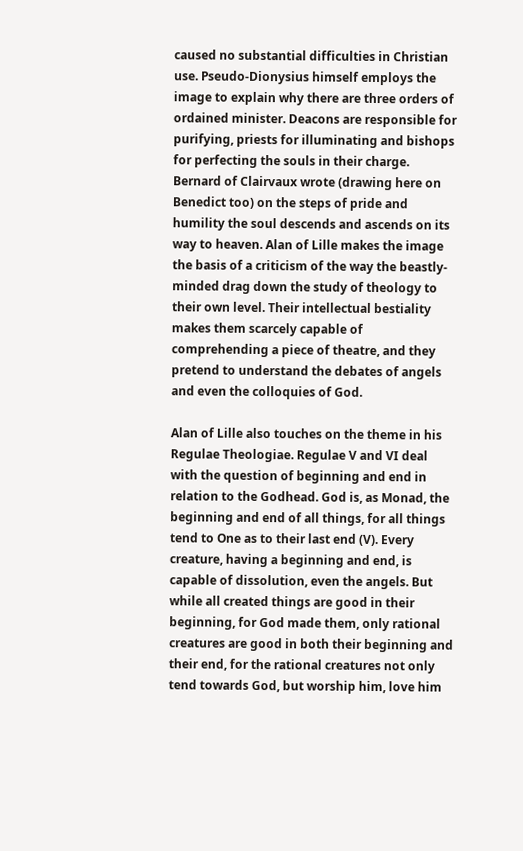caused no substantial difficulties in Christian use. Pseudo-Dionysius himself employs the image to explain why there are three orders of ordained minister. Deacons are responsible for purifying, priests for illuminating and bishops for perfecting the souls in their charge. Bernard of Clairvaux wrote (drawing here on Benedict too) on the steps of pride and humility the soul descends and ascends on its way to heaven. Alan of Lille makes the image the basis of a criticism of the way the beastly-minded drag down the study of theology to their own level. Their intellectual bestiality makes them scarcely capable of comprehending a piece of theatre, and they pretend to understand the debates of angels and even the colloquies of God.

Alan of Lille also touches on the theme in his Regulae Theologiae. Regulae V and VI deal with the question of beginning and end in relation to the Godhead. God is, as Monad, the beginning and end of all things, for all things tend to One as to their last end (V). Every creature, having a beginning and end, is capable of dissolution, even the angels. But while all created things are good in their beginning, for God made them, only rational creatures are good in both their beginning and their end, for the rational creatures not only tend towards God, but worship him, love him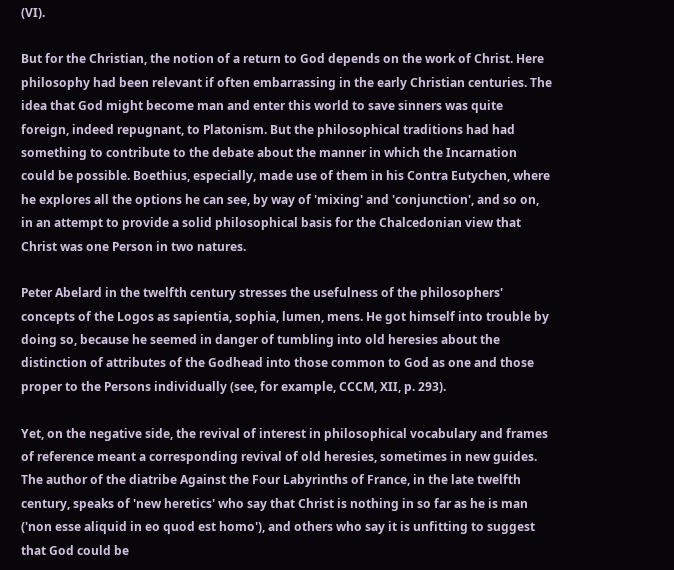(VI).

But for the Christian, the notion of a return to God depends on the work of Christ. Here philosophy had been relevant if often embarrassing in the early Christian centuries. The idea that God might become man and enter this world to save sinners was quite foreign, indeed repugnant, to Platonism. But the philosophical traditions had had something to contribute to the debate about the manner in which the Incarnation could be possible. Boethius, especially, made use of them in his Contra Eutychen, where he explores all the options he can see, by way of 'mixing' and 'conjunction', and so on, in an attempt to provide a solid philosophical basis for the Chalcedonian view that Christ was one Person in two natures.

Peter Abelard in the twelfth century stresses the usefulness of the philosophers' concepts of the Logos as sapientia, sophia, lumen, mens. He got himself into trouble by doing so, because he seemed in danger of tumbling into old heresies about the distinction of attributes of the Godhead into those common to God as one and those proper to the Persons individually (see, for example, CCCM, XII, p. 293).

Yet, on the negative side, the revival of interest in philosophical vocabulary and frames of reference meant a corresponding revival of old heresies, sometimes in new guides. The author of the diatribe Against the Four Labyrinths of France, in the late twelfth century, speaks of 'new heretics' who say that Christ is nothing in so far as he is man ('non esse aliquid in eo quod est homo'), and others who say it is unfitting to suggest that God could be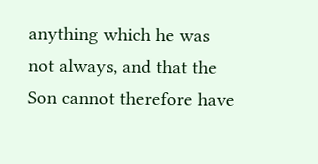anything which he was not always, and that the Son cannot therefore have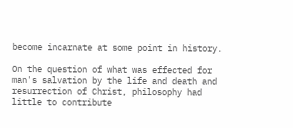become incarnate at some point in history.

On the question of what was effected for man's salvation by the life and death and resurrection of Christ, philosophy had little to contribute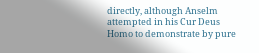directly, although Anselm attempted in his Cur Deus Homo to demonstrate by pure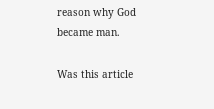reason why God became man.

Was this article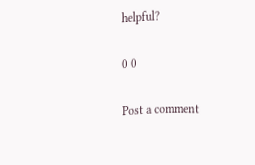helpful?

0 0

Post a comment